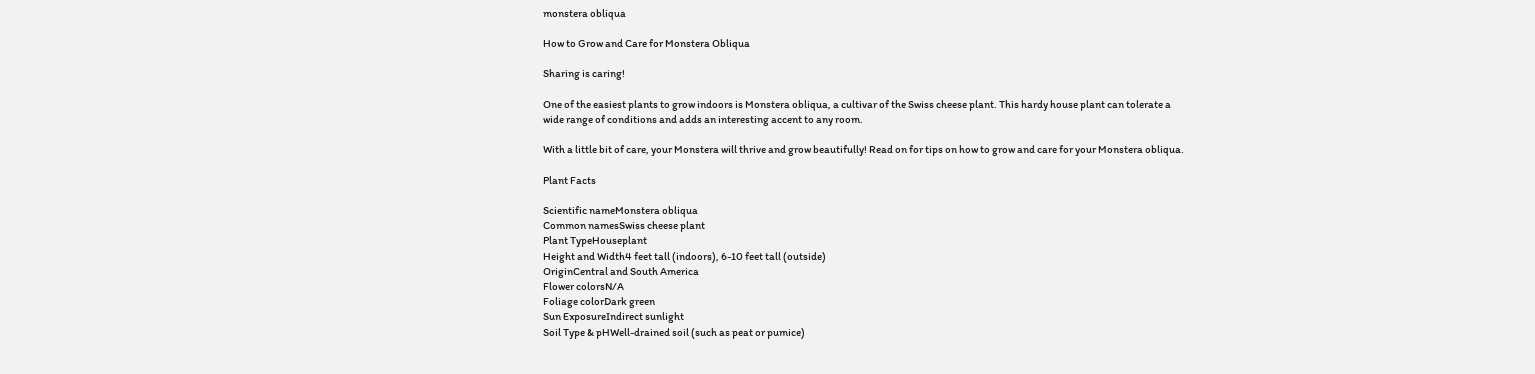monstera obliqua

How to Grow and Care for Monstera Obliqua

Sharing is caring!

One of the easiest plants to grow indoors is Monstera obliqua, a cultivar of the Swiss cheese plant. This hardy house plant can tolerate a wide range of conditions and adds an interesting accent to any room.

With a little bit of care, your Monstera will thrive and grow beautifully! Read on for tips on how to grow and care for your Monstera obliqua.

Plant Facts

Scientific nameMonstera obliqua
Common namesSwiss cheese plant
Plant TypeHouseplant
Height and Width4 feet tall (indoors), 6-10 feet tall (outside)
OriginCentral and South America
Flower colorsN/A
Foliage colorDark green
Sun ExposureIndirect sunlight
Soil Type & pHWell-drained soil (such as peat or pumice)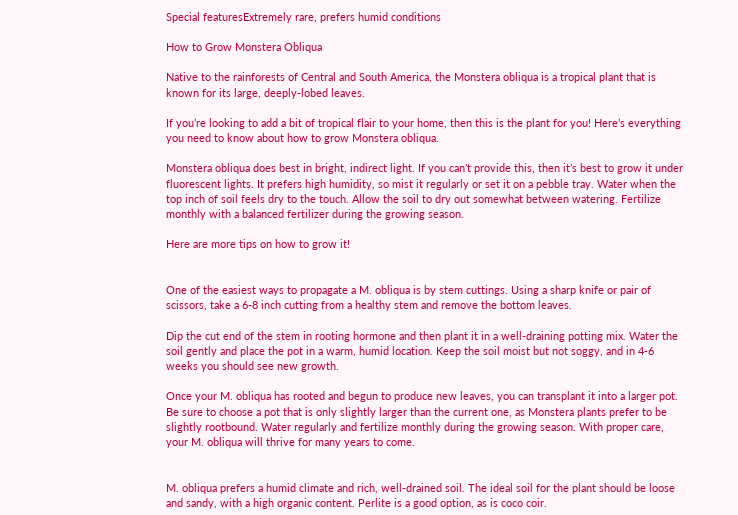Special featuresExtremely rare, prefers humid conditions

How to Grow Monstera Obliqua

Native to the rainforests of Central and South America, the Monstera obliqua is a tropical plant that is known for its large, deeply-lobed leaves.

If you’re looking to add a bit of tropical flair to your home, then this is the plant for you! Here’s everything you need to know about how to grow Monstera obliqua.

Monstera obliqua does best in bright, indirect light. If you can’t provide this, then it’s best to grow it under fluorescent lights. It prefers high humidity, so mist it regularly or set it on a pebble tray. Water when the top inch of soil feels dry to the touch. Allow the soil to dry out somewhat between watering. Fertilize monthly with a balanced fertilizer during the growing season.

Here are more tips on how to grow it!


One of the easiest ways to propagate a M. obliqua is by stem cuttings. Using a sharp knife or pair of scissors, take a 6-8 inch cutting from a healthy stem and remove the bottom leaves.

Dip the cut end of the stem in rooting hormone and then plant it in a well-draining potting mix. Water the soil gently and place the pot in a warm, humid location. Keep the soil moist but not soggy, and in 4-6 weeks you should see new growth.

Once your M. obliqua has rooted and begun to produce new leaves, you can transplant it into a larger pot. Be sure to choose a pot that is only slightly larger than the current one, as Monstera plants prefer to be slightly rootbound. Water regularly and fertilize monthly during the growing season. With proper care, your M. obliqua will thrive for many years to come.


M. obliqua prefers a humid climate and rich, well-drained soil. The ideal soil for the plant should be loose and sandy, with a high organic content. Perlite is a good option, as is coco coir.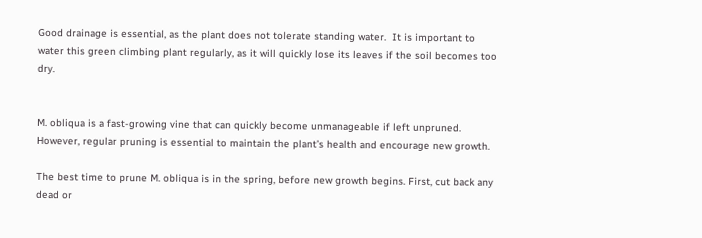Good drainage is essential, as the plant does not tolerate standing water.  It is important to water this green climbing plant regularly, as it will quickly lose its leaves if the soil becomes too dry.


M. obliqua is a fast-growing vine that can quickly become unmanageable if left unpruned. However, regular pruning is essential to maintain the plant’s health and encourage new growth.

The best time to prune M. obliqua is in the spring, before new growth begins. First, cut back any dead or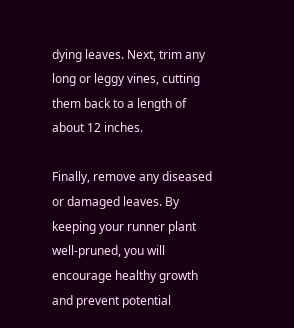dying leaves. Next, trim any long or leggy vines, cutting them back to a length of about 12 inches.

Finally, remove any diseased or damaged leaves. By keeping your runner plant well-pruned, you will encourage healthy growth and prevent potential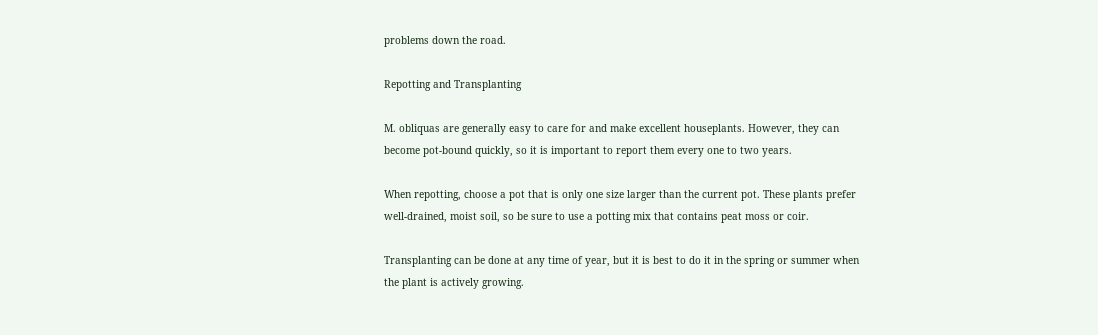problems down the road.

Repotting and Transplanting

M. obliquas are generally easy to care for and make excellent houseplants. However, they can become pot-bound quickly, so it is important to report them every one to two years.

When repotting, choose a pot that is only one size larger than the current pot. These plants prefer well-drained, moist soil, so be sure to use a potting mix that contains peat moss or coir.

Transplanting can be done at any time of year, but it is best to do it in the spring or summer when the plant is actively growing.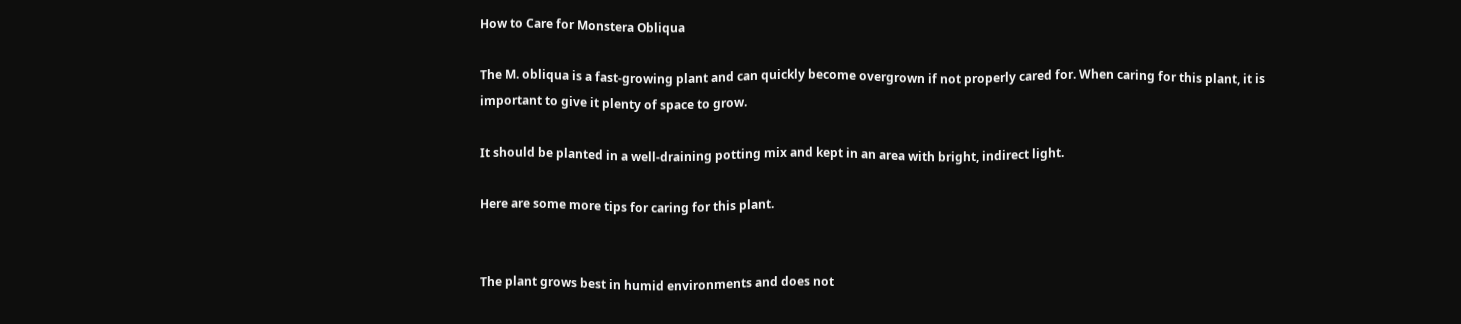How to Care for Monstera Obliqua

The M. obliqua is a fast-growing plant and can quickly become overgrown if not properly cared for. When caring for this plant, it is important to give it plenty of space to grow.

It should be planted in a well-draining potting mix and kept in an area with bright, indirect light.

Here are some more tips for caring for this plant.


The plant grows best in humid environments and does not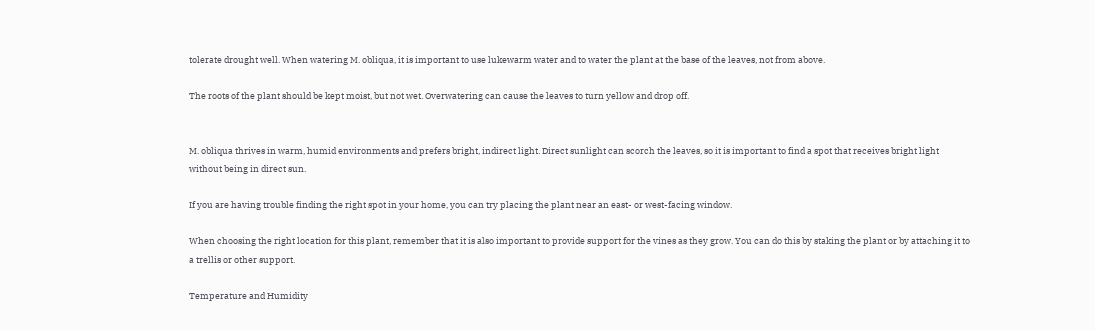tolerate drought well. When watering M. obliqua, it is important to use lukewarm water and to water the plant at the base of the leaves, not from above.

The roots of the plant should be kept moist, but not wet. Overwatering can cause the leaves to turn yellow and drop off.


M. obliqua thrives in warm, humid environments and prefers bright, indirect light. Direct sunlight can scorch the leaves, so it is important to find a spot that receives bright light without being in direct sun.

If you are having trouble finding the right spot in your home, you can try placing the plant near an east- or west-facing window.

When choosing the right location for this plant, remember that it is also important to provide support for the vines as they grow. You can do this by staking the plant or by attaching it to a trellis or other support.

Temperature and Humidity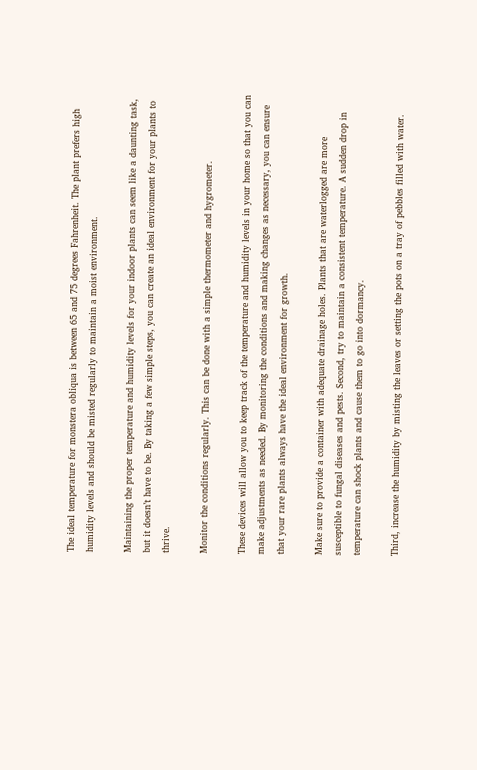The ideal temperature for monstera obliqua is between 65 and 75 degrees Fahrenheit. The plant prefers high humidity levels and should be misted regularly to maintain a moist environment.

Maintaining the proper temperature and humidity levels for your indoor plants can seem like a daunting task, but it doesn’t have to be. By taking a few simple steps, you can create an ideal environment for your plants to thrive.

Monitor the conditions regularly. This can be done with a simple thermometer and hygrometer.

These devices will allow you to keep track of the temperature and humidity levels in your home so that you can make adjustments as needed. By monitoring the conditions and making changes as necessary, you can ensure that your rare plants always have the ideal environment for growth.

Make sure to provide a container with adequate drainage holes. Plants that are waterlogged are more susceptible to fungal diseases and pests. Second, try to maintain a consistent temperature. A sudden drop in temperature can shock plants and cause them to go into dormancy.

Third, increase the humidity by misting the leaves or setting the pots on a tray of pebbles filled with water.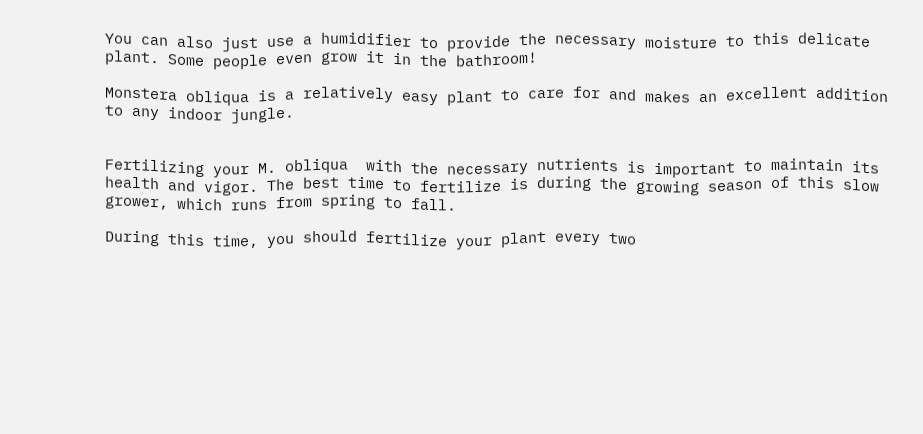You can also just use a humidifier to provide the necessary moisture to this delicate plant. Some people even grow it in the bathroom!

Monstera obliqua is a relatively easy plant to care for and makes an excellent addition to any indoor jungle.


Fertilizing your M. obliqua  with the necessary nutrients is important to maintain its health and vigor. The best time to fertilize is during the growing season of this slow grower, which runs from spring to fall.

During this time, you should fertilize your plant every two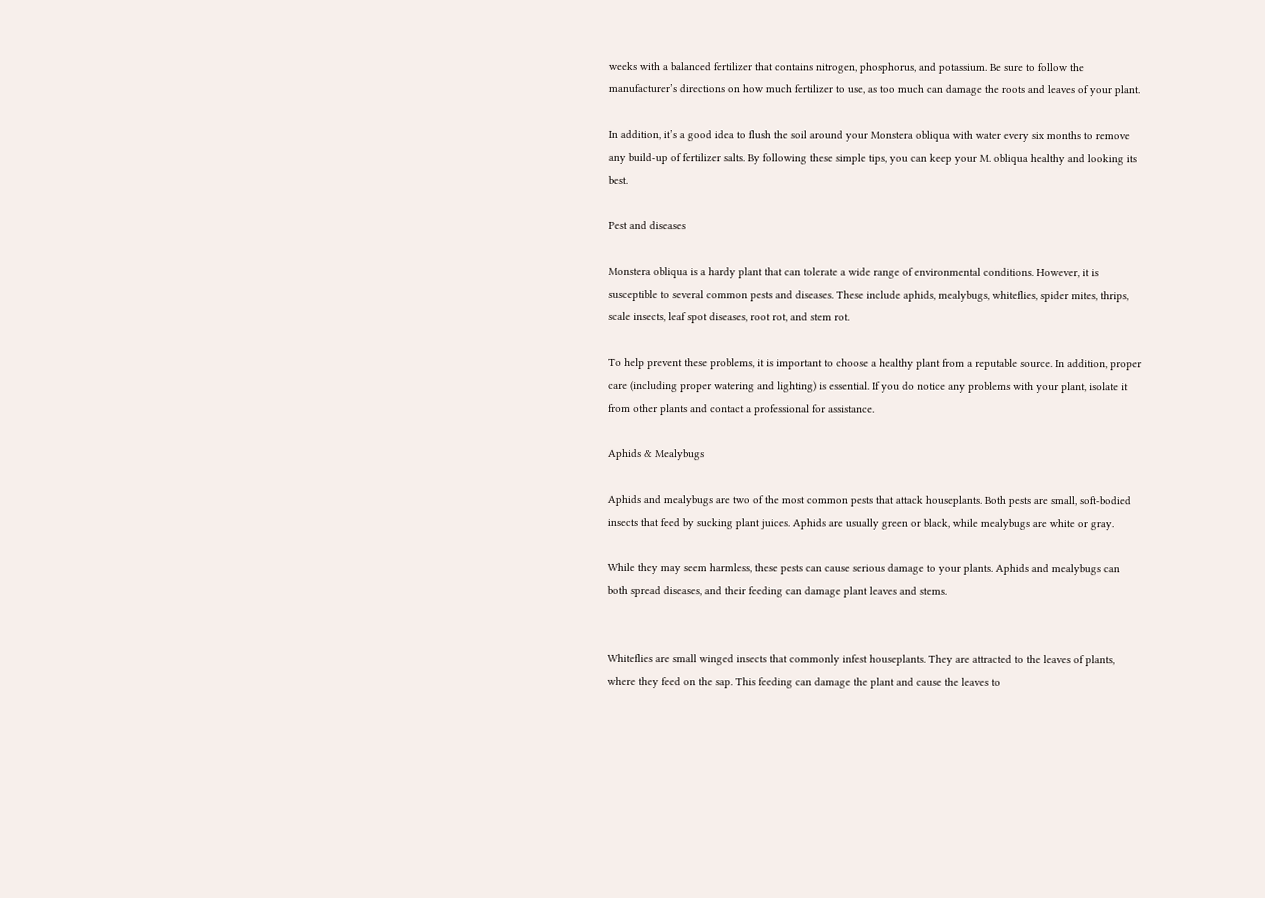weeks with a balanced fertilizer that contains nitrogen, phosphorus, and potassium. Be sure to follow the manufacturer’s directions on how much fertilizer to use, as too much can damage the roots and leaves of your plant.

In addition, it’s a good idea to flush the soil around your Monstera obliqua with water every six months to remove any build-up of fertilizer salts. By following these simple tips, you can keep your M. obliqua healthy and looking its best.

Pest and diseases

Monstera obliqua is a hardy plant that can tolerate a wide range of environmental conditions. However, it is susceptible to several common pests and diseases. These include aphids, mealybugs, whiteflies, spider mites, thrips, scale insects, leaf spot diseases, root rot, and stem rot.

To help prevent these problems, it is important to choose a healthy plant from a reputable source. In addition, proper care (including proper watering and lighting) is essential. If you do notice any problems with your plant, isolate it from other plants and contact a professional for assistance.

Aphids & Mealybugs

Aphids and mealybugs are two of the most common pests that attack houseplants. Both pests are small, soft-bodied insects that feed by sucking plant juices. Aphids are usually green or black, while mealybugs are white or gray.

While they may seem harmless, these pests can cause serious damage to your plants. Aphids and mealybugs can both spread diseases, and their feeding can damage plant leaves and stems.


Whiteflies are small winged insects that commonly infest houseplants. They are attracted to the leaves of plants, where they feed on the sap. This feeding can damage the plant and cause the leaves to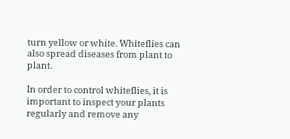turn yellow or white. Whiteflies can also spread diseases from plant to plant.

In order to control whiteflies, it is important to inspect your plants regularly and remove any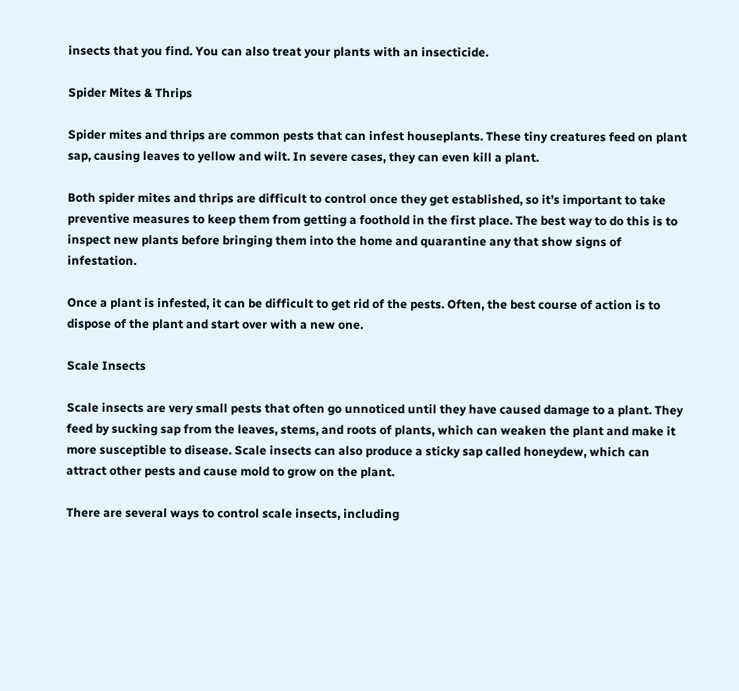insects that you find. You can also treat your plants with an insecticide.

Spider Mites & Thrips

Spider mites and thrips are common pests that can infest houseplants. These tiny creatures feed on plant sap, causing leaves to yellow and wilt. In severe cases, they can even kill a plant.

Both spider mites and thrips are difficult to control once they get established, so it’s important to take preventive measures to keep them from getting a foothold in the first place. The best way to do this is to inspect new plants before bringing them into the home and quarantine any that show signs of infestation.

Once a plant is infested, it can be difficult to get rid of the pests. Often, the best course of action is to dispose of the plant and start over with a new one.

Scale Insects

Scale insects are very small pests that often go unnoticed until they have caused damage to a plant. They feed by sucking sap from the leaves, stems, and roots of plants, which can weaken the plant and make it more susceptible to disease. Scale insects can also produce a sticky sap called honeydew, which can attract other pests and cause mold to grow on the plant.

There are several ways to control scale insects, including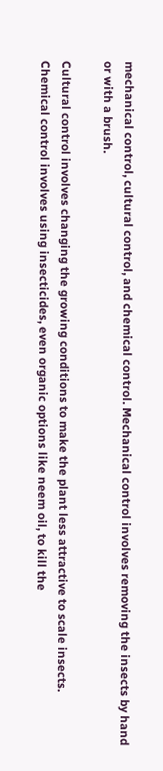mechanical control, cultural control, and chemical control. Mechanical control involves removing the insects by hand or with a brush.

Cultural control involves changing the growing conditions to make the plant less attractive to scale insects. Chemical control involves using insecticides, even organic options like neem oil, to kill the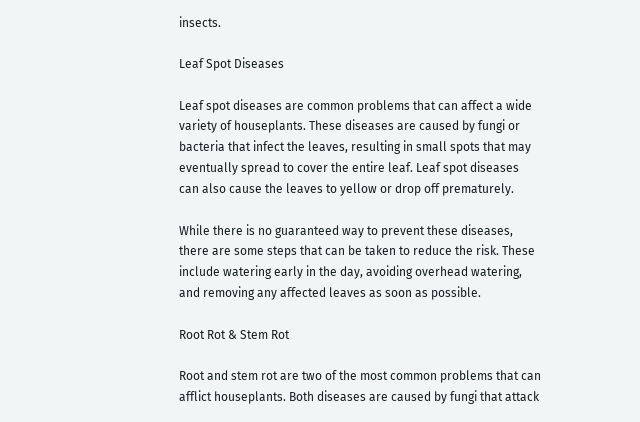insects.

Leaf Spot Diseases

Leaf spot diseases are common problems that can affect a wide variety of houseplants. These diseases are caused by fungi or bacteria that infect the leaves, resulting in small spots that may eventually spread to cover the entire leaf. Leaf spot diseases can also cause the leaves to yellow or drop off prematurely.

While there is no guaranteed way to prevent these diseases, there are some steps that can be taken to reduce the risk. These include watering early in the day, avoiding overhead watering, and removing any affected leaves as soon as possible.

Root Rot & Stem Rot

Root and stem rot are two of the most common problems that can afflict houseplants. Both diseases are caused by fungi that attack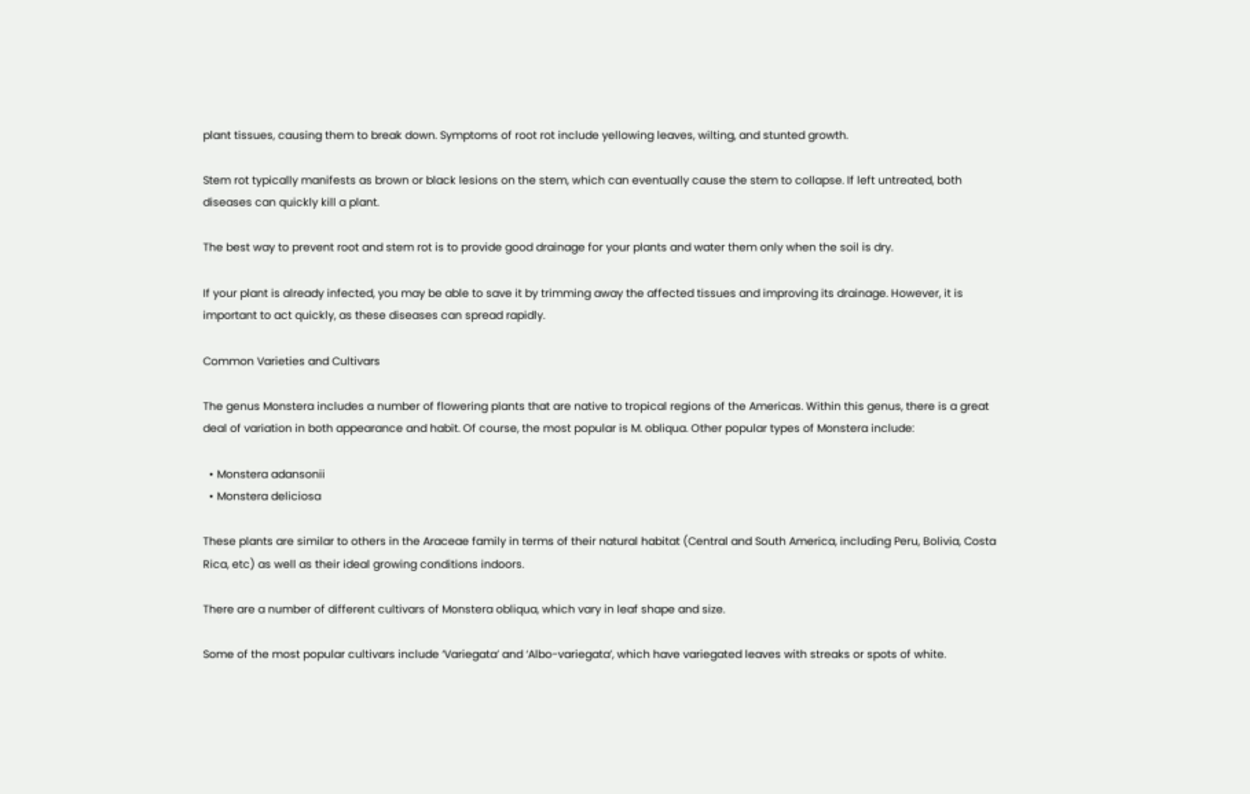plant tissues, causing them to break down. Symptoms of root rot include yellowing leaves, wilting, and stunted growth.

Stem rot typically manifests as brown or black lesions on the stem, which can eventually cause the stem to collapse. If left untreated, both diseases can quickly kill a plant.

The best way to prevent root and stem rot is to provide good drainage for your plants and water them only when the soil is dry.

If your plant is already infected, you may be able to save it by trimming away the affected tissues and improving its drainage. However, it is important to act quickly, as these diseases can spread rapidly.

Common Varieties and Cultivars

The genus Monstera includes a number of flowering plants that are native to tropical regions of the Americas. Within this genus, there is a great deal of variation in both appearance and habit. Of course, the most popular is M. obliqua. Other popular types of Monstera include:

  • Monstera adansonii
  • Monstera deliciosa

These plants are similar to others in the Araceae family in terms of their natural habitat (Central and South America, including Peru, Bolivia, Costa Rica, etc) as well as their ideal growing conditions indoors.

There are a number of different cultivars of Monstera obliqua, which vary in leaf shape and size.

Some of the most popular cultivars include ‘Variegata’ and ‘Albo-variegata’, which have variegated leaves with streaks or spots of white.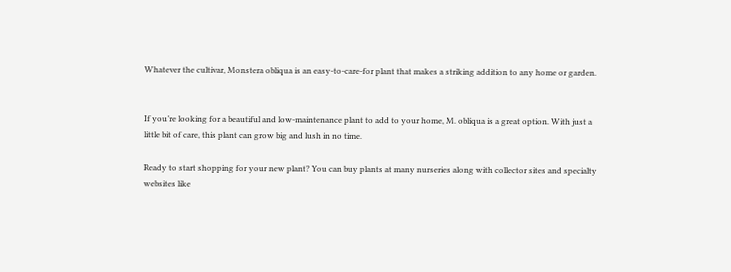Whatever the cultivar, Monstera obliqua is an easy-to-care-for plant that makes a striking addition to any home or garden.


If you’re looking for a beautiful and low-maintenance plant to add to your home, M. obliqua is a great option. With just a little bit of care, this plant can grow big and lush in no time.

Ready to start shopping for your new plant? You can buy plants at many nurseries along with collector sites and specialty websites like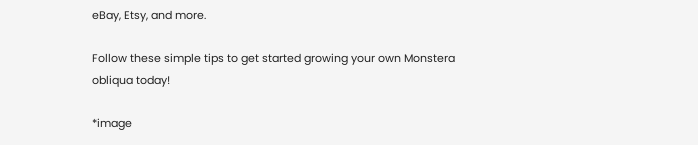eBay, Etsy, and more.

Follow these simple tips to get started growing your own Monstera obliqua today!

*image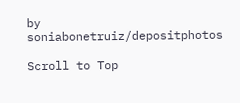by soniabonetruiz/depositphotos

Scroll to Top